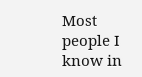Most people I know in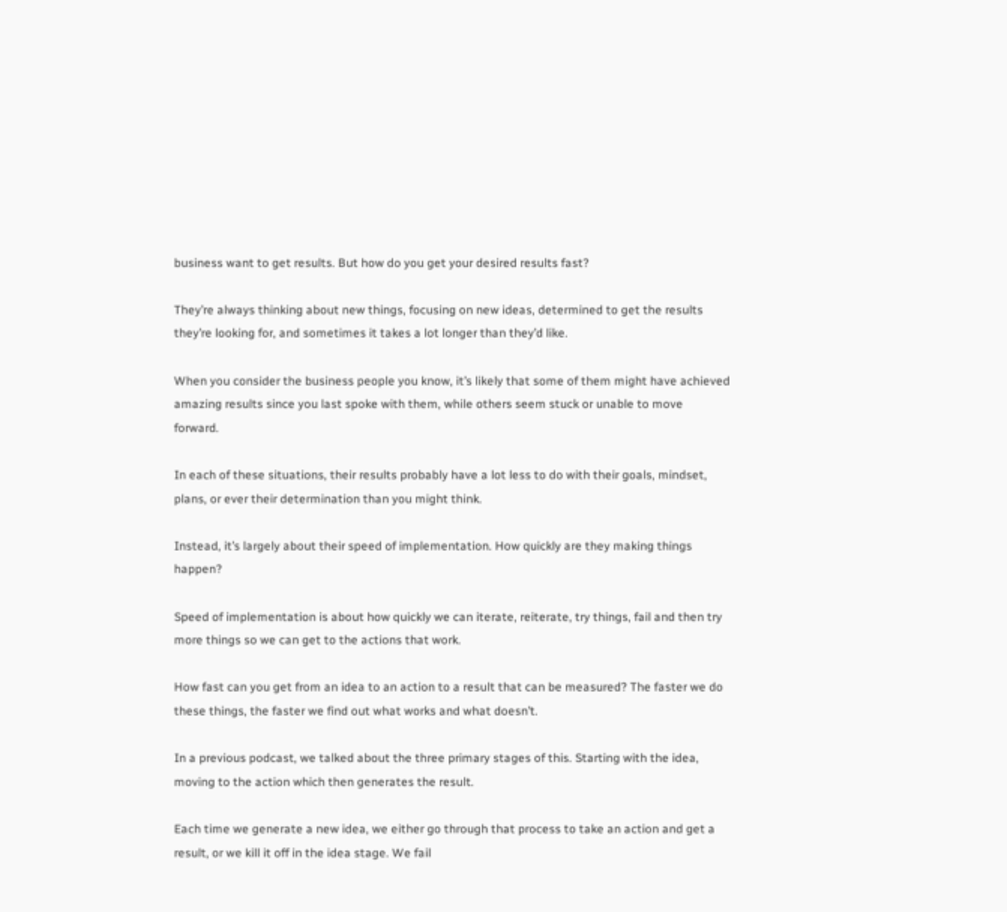business want to get results. But how do you get your desired results fast?

They’re always thinking about new things, focusing on new ideas, determined to get the results they’re looking for, and sometimes it takes a lot longer than they’d like.

When you consider the business people you know, it’s likely that some of them might have achieved amazing results since you last spoke with them, while others seem stuck or unable to move forward.

In each of these situations, their results probably have a lot less to do with their goals, mindset, plans, or ever their determination than you might think.

Instead, it’s largely about their speed of implementation. How quickly are they making things happen?

Speed of implementation is about how quickly we can iterate, reiterate, try things, fail and then try more things so we can get to the actions that work.

How fast can you get from an idea to an action to a result that can be measured? The faster we do these things, the faster we find out what works and what doesn’t.

In a previous podcast, we talked about the three primary stages of this. Starting with the idea, moving to the action which then generates the result.

Each time we generate a new idea, we either go through that process to take an action and get a result, or we kill it off in the idea stage. We fail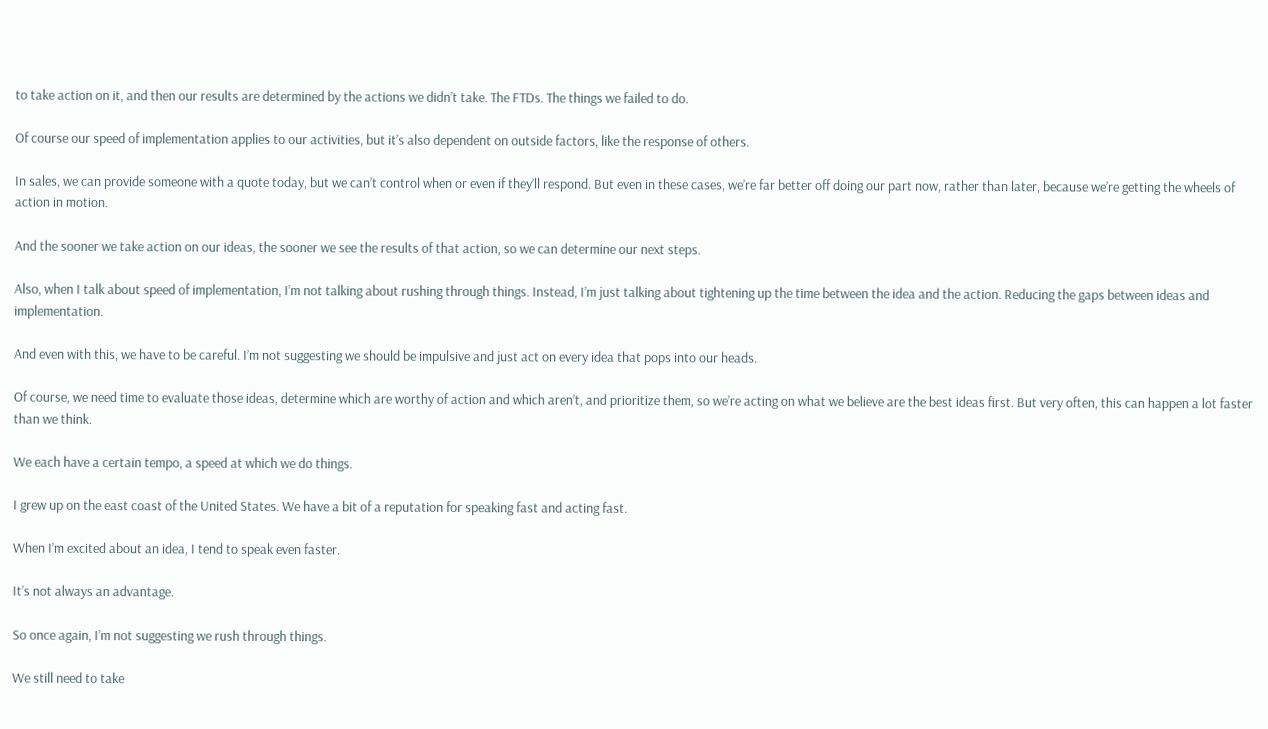to take action on it, and then our results are determined by the actions we didn’t take. The FTDs. The things we failed to do.

Of course our speed of implementation applies to our activities, but it’s also dependent on outside factors, like the response of others.

In sales, we can provide someone with a quote today, but we can’t control when or even if they’ll respond. But even in these cases, we’re far better off doing our part now, rather than later, because we’re getting the wheels of action in motion.

And the sooner we take action on our ideas, the sooner we see the results of that action, so we can determine our next steps.

Also, when I talk about speed of implementation, I’m not talking about rushing through things. Instead, I’m just talking about tightening up the time between the idea and the action. Reducing the gaps between ideas and implementation.

And even with this, we have to be careful. I’m not suggesting we should be impulsive and just act on every idea that pops into our heads.

Of course, we need time to evaluate those ideas, determine which are worthy of action and which aren’t, and prioritize them, so we’re acting on what we believe are the best ideas first. But very often, this can happen a lot faster than we think.

We each have a certain tempo, a speed at which we do things.

I grew up on the east coast of the United States. We have a bit of a reputation for speaking fast and acting fast.

When I’m excited about an idea, I tend to speak even faster.

It’s not always an advantage.

So once again, I’m not suggesting we rush through things.

We still need to take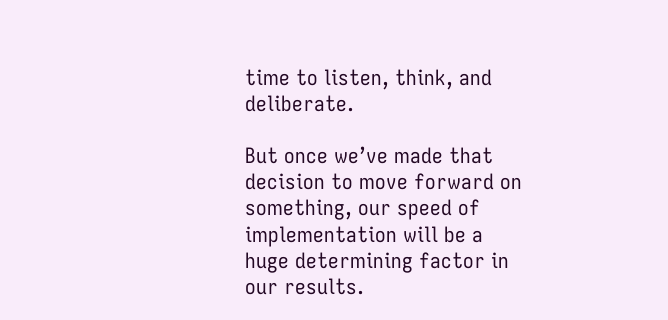time to listen, think, and deliberate.

But once we’ve made that decision to move forward on something, our speed of implementation will be a huge determining factor in our results.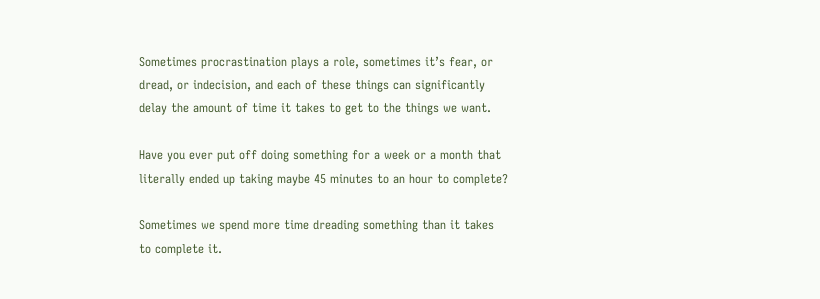Sometimes procrastination plays a role, sometimes it’s fear, or dread, or indecision, and each of these things can significantly delay the amount of time it takes to get to the things we want.

Have you ever put off doing something for a week or a month that literally ended up taking maybe 45 minutes to an hour to complete?

Sometimes we spend more time dreading something than it takes to complete it.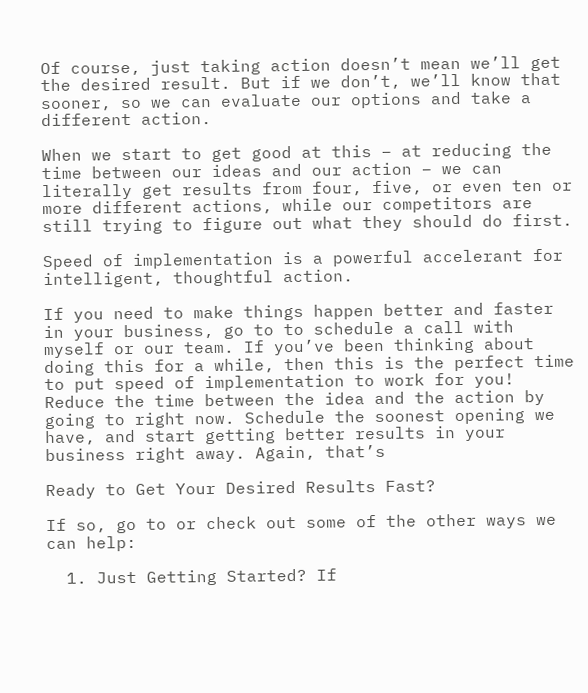Of course, just taking action doesn’t mean we’ll get the desired result. But if we don’t, we’ll know that sooner, so we can evaluate our options and take a different action.

When we start to get good at this – at reducing the time between our ideas and our action – we can literally get results from four, five, or even ten or more different actions, while our competitors are still trying to figure out what they should do first.

Speed of implementation is a powerful accelerant for intelligent, thoughtful action.

If you need to make things happen better and faster in your business, go to to schedule a call with myself or our team. If you’ve been thinking about doing this for a while, then this is the perfect time to put speed of implementation to work for you! Reduce the time between the idea and the action by going to right now. Schedule the soonest opening we have, and start getting better results in your business right away. Again, that’s

Ready to Get Your Desired Results Fast?

If so, go to or check out some of the other ways we can help:

  1. Just Getting Started? If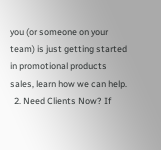you (or someone on your team) is just getting started in promotional products sales, learn how we can help.
  2. Need Clients Now? If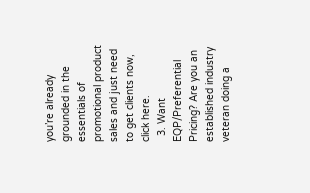you’re already grounded in the essentials of promotional product sales and just need to get clients now, click here.
  3. Want EQP/Preferential Pricing? Are you an established industry veteran doing a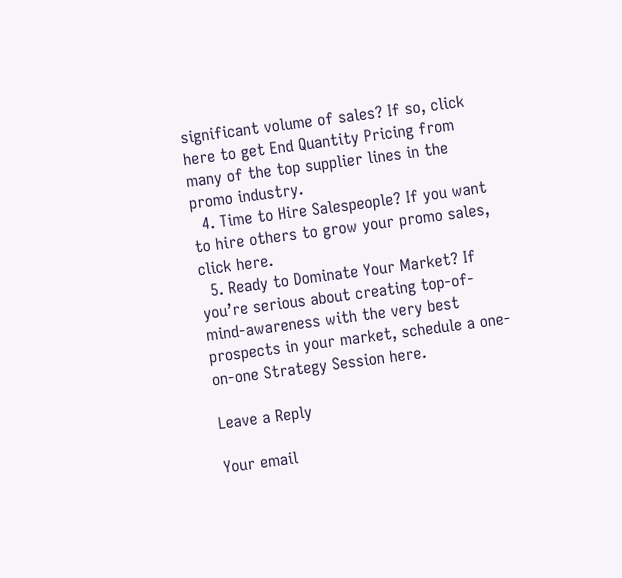significant volume of sales? If so, click here to get End Quantity Pricing from many of the top supplier lines in the promo industry.
  4. Time to Hire Salespeople? If you want to hire others to grow your promo sales, click here.
  5. Ready to Dominate Your Market? If you’re serious about creating top-of-mind-awareness with the very best prospects in your market, schedule a one-on-one Strategy Session here.

Leave a Reply

Your email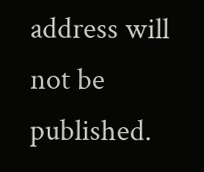address will not be published.